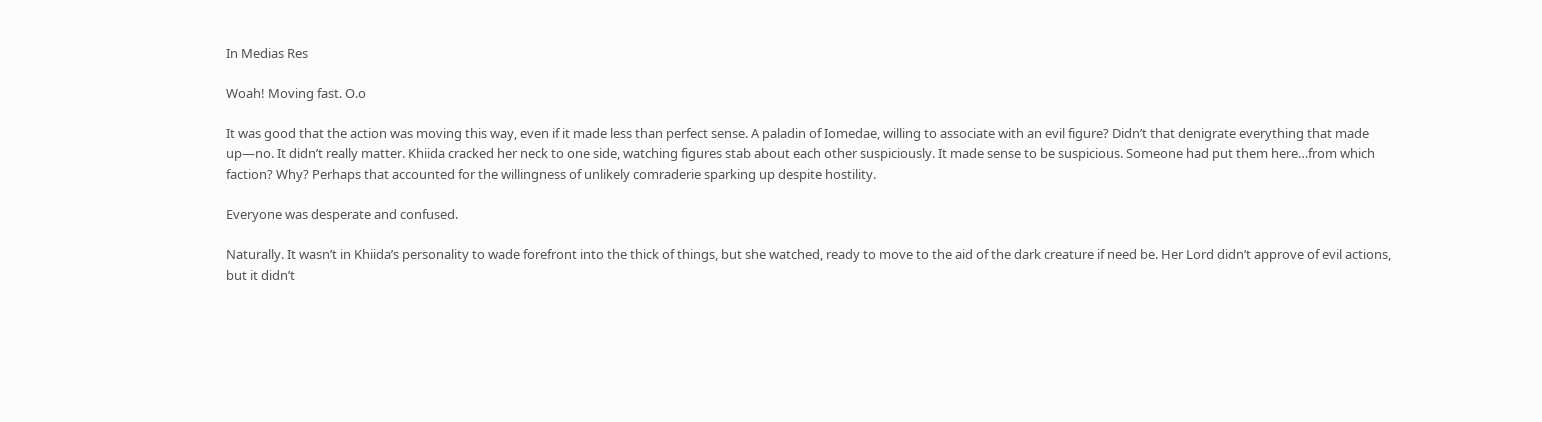In Medias Res

Woah! Moving fast. O.o

It was good that the action was moving this way, even if it made less than perfect sense. A paladin of Iomedae, willing to associate with an evil figure? Didn’t that denigrate everything that made up—no. It didn’t really matter. Khiida cracked her neck to one side, watching figures stab about each other suspiciously. It made sense to be suspicious. Someone had put them here…from which faction? Why? Perhaps that accounted for the willingness of unlikely comraderie sparking up despite hostility.

Everyone was desperate and confused.

Naturally. It wasn’t in Khiida’s personality to wade forefront into the thick of things, but she watched, ready to move to the aid of the dark creature if need be. Her Lord didn’t approve of evil actions, but it didn’t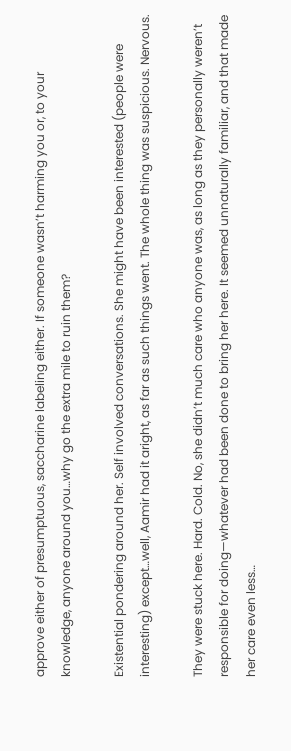approve either of presumptuous, saccharine labeling either. If someone wasn’t harming you or, to your knowledge, anyone around you…why go the extra mile to ruin them?

Existential pondering around her. Self involved conversations. She might have been interested (people were interesting) except…well, Aamir had it aright, as far as such things went. The whole thing was suspicious. Nervous.

They were stuck here. Hard. Cold. No, she didn’t much care who anyone was, as long as they personally weren’t responsible for doing—whatever had been done to bring her here. It seemed unnaturally familiar, and that made her care even less…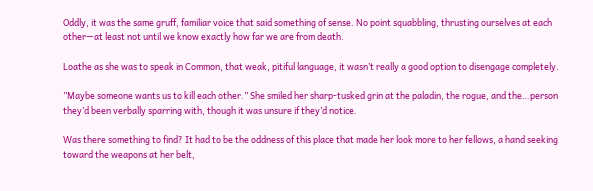Oddly, it was the same gruff, familiar voice that said something of sense. No point squabbling, thrusting ourselves at each other—at least not until we know exactly how far we are from death.

Loathe as she was to speak in Common, that weak, pitiful language, it wasn’t really a good option to disengage completely.

”Maybe someone wants us to kill each other.” She smiled her sharp-tusked grin at the paladin, the rogue, and the…person they’d been verbally sparring with, though it was unsure if they’d notice.

Was there something to find? It had to be the oddness of this place that made her look more to her fellows, a hand seeking toward the weapons at her belt,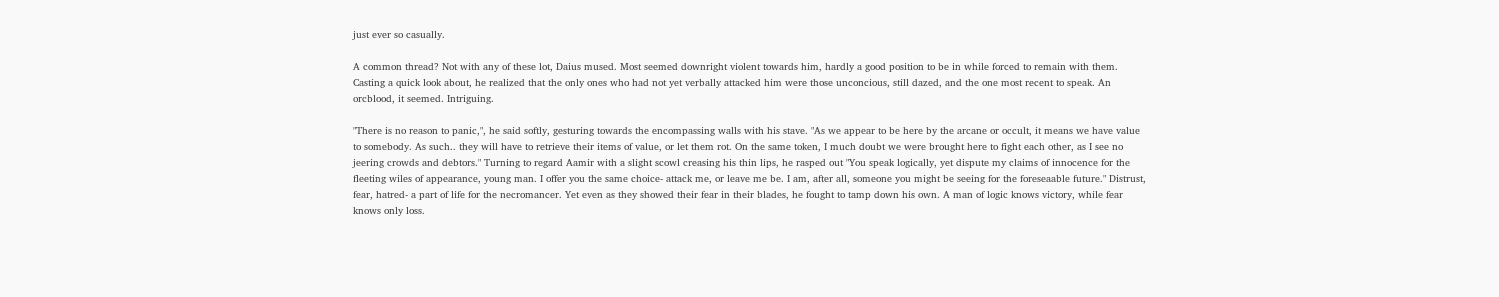just ever so casually.

A common thread? Not with any of these lot, Daius mused. Most seemed downright violent towards him, hardly a good position to be in while forced to remain with them. Casting a quick look about, he realized that the only ones who had not yet verbally attacked him were those unconcious, still dazed, and the one most recent to speak. An orcblood, it seemed. Intriguing.

"There is no reason to panic,", he said softly, gesturing towards the encompassing walls with his stave. "As we appear to be here by the arcane or occult, it means we have value to somebody. As such.. they will have to retrieve their items of value, or let them rot. On the same token, I much doubt we were brought here to fight each other, as I see no jeering crowds and debtors." Turning to regard Aamir with a slight scowl creasing his thin lips, he rasped out "You speak logically, yet dispute my claims of innocence for the fleeting wiles of appearance, young man. I offer you the same choice- attack me, or leave me be. I am, after all, someone you might be seeing for the foreseaable future." Distrust, fear, hatred- a part of life for the necromancer. Yet even as they showed their fear in their blades, he fought to tamp down his own. A man of logic knows victory, while fear knows only loss.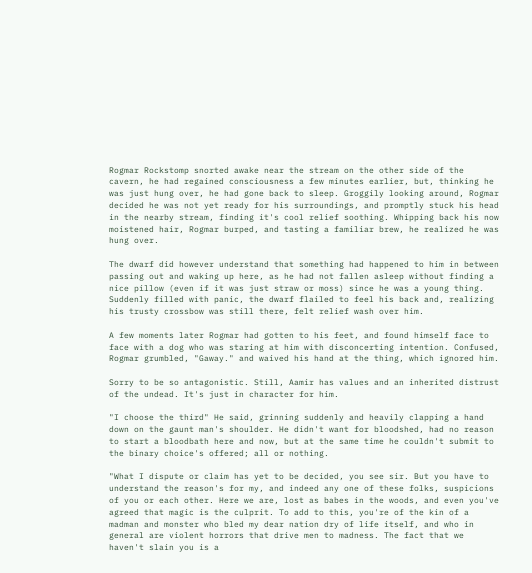Rogmar Rockstomp snorted awake near the stream on the other side of the cavern, he had regained consciousness a few minutes earlier, but, thinking he was just hung over, he had gone back to sleep. Groggily looking around, Rogmar decided he was not yet ready for his surroundings, and promptly stuck his head in the nearby stream, finding it's cool relief soothing. Whipping back his now moistened hair, Rogmar burped, and tasting a familiar brew, he realized he was hung over.

The dwarf did however understand that something had happened to him in between passing out and waking up here, as he had not fallen asleep without finding a nice pillow (even if it was just straw or moss) since he was a young thing. Suddenly filled with panic, the dwarf flailed to feel his back and, realizing his trusty crossbow was still there, felt relief wash over him.

A few moments later Rogmar had gotten to his feet, and found himself face to face with a dog who was staring at him with disconcerting intention. Confused, Rogmar grumbled, "Gaway." and waived his hand at the thing, which ignored him.

Sorry to be so antagonistic. Still, Aamir has values and an inherited distrust of the undead. It's just in character for him.

"I choose the third" He said, grinning suddenly and heavily clapping a hand down on the gaunt man's shoulder. He didn't want for bloodshed, had no reason to start a bloodbath here and now, but at the same time he couldn't submit to the binary choice's offered; all or nothing.

"What I dispute or claim has yet to be decided, you see sir. But you have to understand the reason's for my, and indeed any one of these folks, suspicions of you or each other. Here we are, lost as babes in the woods, and even you've agreed that magic is the culprit. To add to this, you're of the kin of a madman and monster who bled my dear nation dry of life itself, and who in general are violent horrors that drive men to madness. The fact that we haven't slain you is a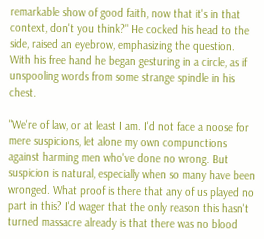remarkable show of good faith, now that it's in that context, don't you think?" He cocked his head to the side, raised an eyebrow, emphasizing the question. With his free hand he began gesturing in a circle, as if unspooling words from some strange spindle in his chest.

"We're of law, or at least I am. I'd not face a noose for mere suspicions, let alone my own compunctions against harming men who've done no wrong. But suspicion is natural, especially when so many have been wronged. What proof is there that any of us played no part in this? I'd wager that the only reason this hasn't turned massacre already is that there was no blood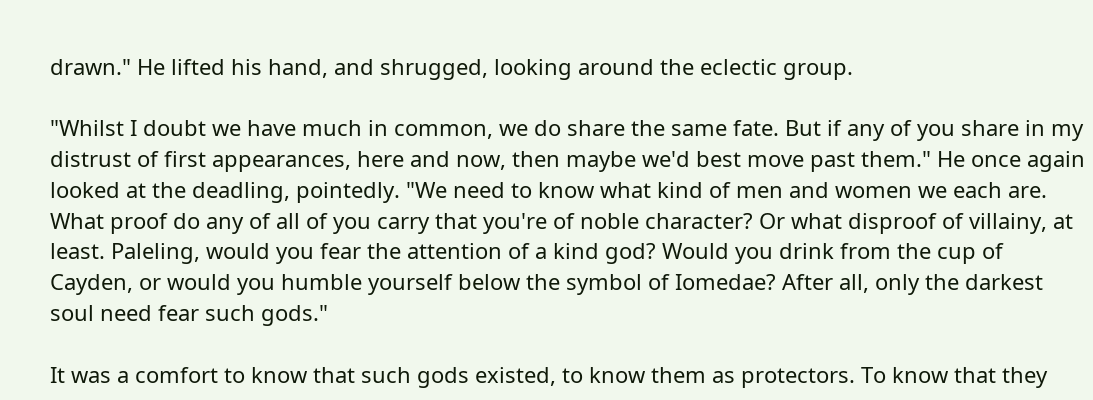drawn." He lifted his hand, and shrugged, looking around the eclectic group.

"Whilst I doubt we have much in common, we do share the same fate. But if any of you share in my distrust of first appearances, here and now, then maybe we'd best move past them." He once again looked at the deadling, pointedly. "We need to know what kind of men and women we each are. What proof do any of all of you carry that you're of noble character? Or what disproof of villainy, at least. Paleling, would you fear the attention of a kind god? Would you drink from the cup of Cayden, or would you humble yourself below the symbol of Iomedae? After all, only the darkest soul need fear such gods."

It was a comfort to know that such gods existed, to know them as protectors. To know that they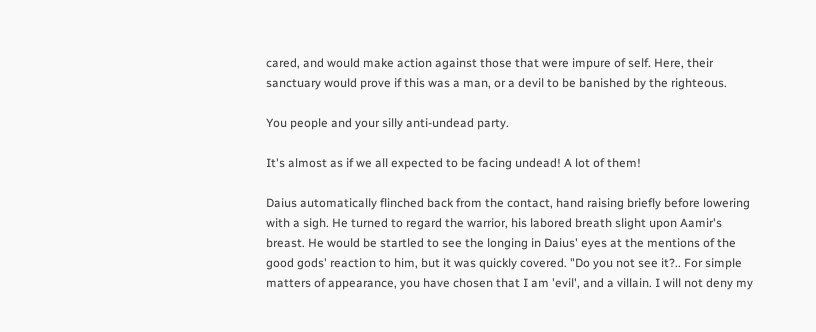cared, and would make action against those that were impure of self. Here, their sanctuary would prove if this was a man, or a devil to be banished by the righteous.

You people and your silly anti-undead party.

It's almost as if we all expected to be facing undead! A lot of them!

Daius automatically flinched back from the contact, hand raising briefly before lowering with a sigh. He turned to regard the warrior, his labored breath slight upon Aamir's breast. He would be startled to see the longing in Daius' eyes at the mentions of the good gods' reaction to him, but it was quickly covered. "Do you not see it?.. For simple matters of appearance, you have chosen that I am 'evil', and a villain. I will not deny my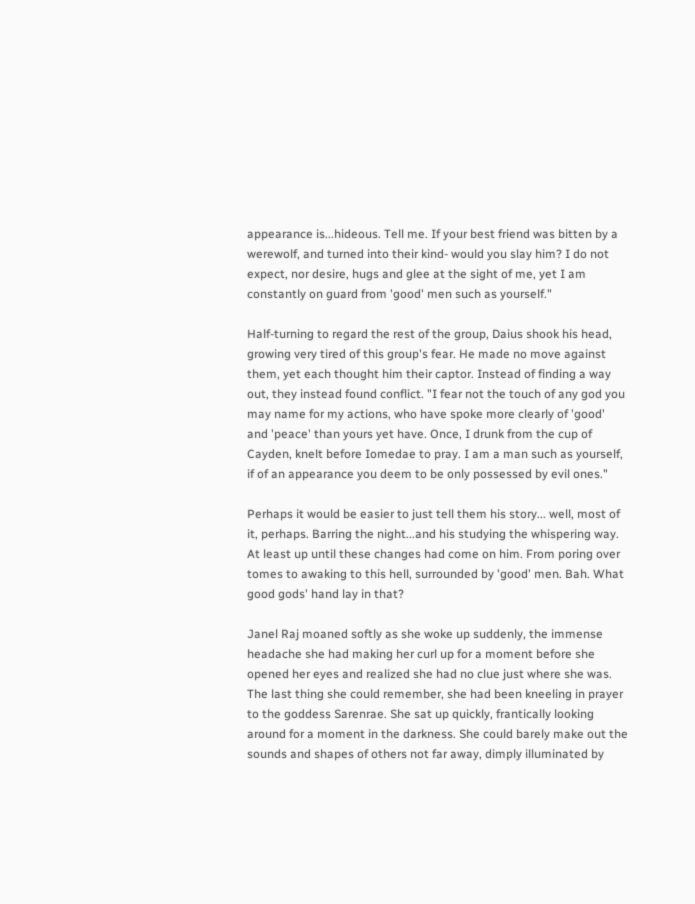appearance is...hideous. Tell me. If your best friend was bitten by a werewolf, and turned into their kind- would you slay him? I do not expect, nor desire, hugs and glee at the sight of me, yet I am constantly on guard from 'good' men such as yourself."

Half-turning to regard the rest of the group, Daius shook his head, growing very tired of this group's fear. He made no move against them, yet each thought him their captor. Instead of finding a way out, they instead found conflict. "I fear not the touch of any god you may name for my actions, who have spoke more clearly of 'good' and 'peace' than yours yet have. Once, I drunk from the cup of Cayden, knelt before Iomedae to pray. I am a man such as yourself, if of an appearance you deem to be only possessed by evil ones."

Perhaps it would be easier to just tell them his story... well, most of it, perhaps. Barring the night...and his studying the whispering way. At least up until these changes had come on him. From poring over tomes to awaking to this hell, surrounded by 'good' men. Bah. What good gods' hand lay in that?

Janel Raj moaned softly as she woke up suddenly, the immense headache she had making her curl up for a moment before she opened her eyes and realized she had no clue just where she was. The last thing she could remember, she had been kneeling in prayer to the goddess Sarenrae. She sat up quickly, frantically looking around for a moment in the darkness. She could barely make out the sounds and shapes of others not far away, dimply illuminated by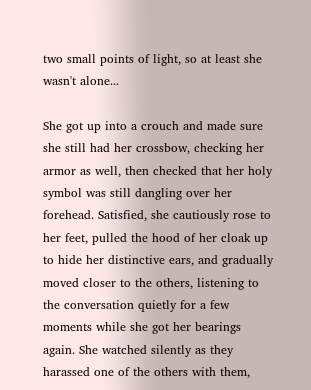two small points of light, so at least she wasn't alone...

She got up into a crouch and made sure she still had her crossbow, checking her armor as well, then checked that her holy symbol was still dangling over her forehead. Satisfied, she cautiously rose to her feet, pulled the hood of her cloak up to hide her distinctive ears, and gradually moved closer to the others, listening to the conversation quietly for a few moments while she got her bearings again. She watched silently as they harassed one of the others with them,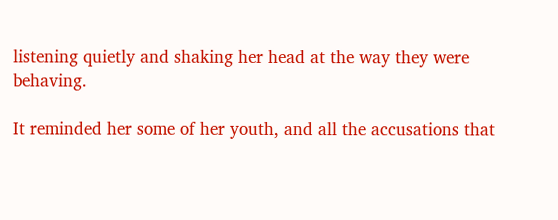listening quietly and shaking her head at the way they were behaving.

It reminded her some of her youth, and all the accusations that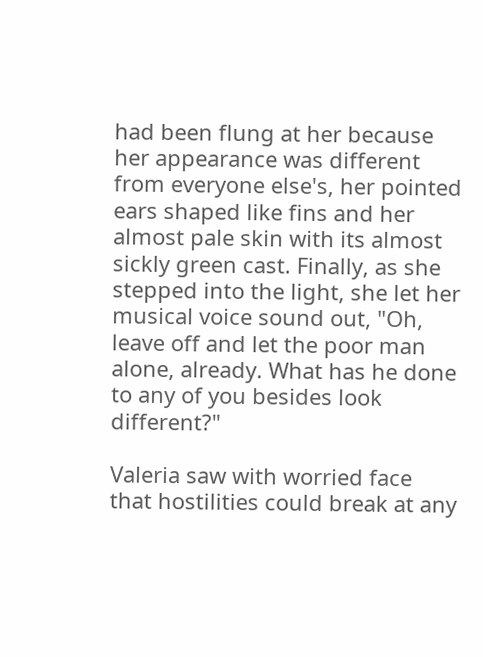had been flung at her because her appearance was different from everyone else's, her pointed ears shaped like fins and her almost pale skin with its almost sickly green cast. Finally, as she stepped into the light, she let her musical voice sound out, "Oh, leave off and let the poor man alone, already. What has he done to any of you besides look different?"

Valeria saw with worried face that hostilities could break at any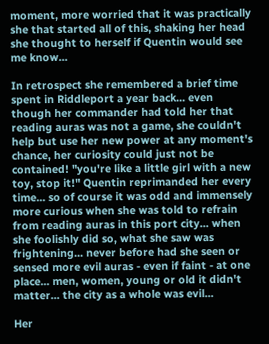moment, more worried that it was practically she that started all of this, shaking her head she thought to herself if Quentin would see me know...

In retrospect she remembered a brief time spent in Riddleport a year back... even though her commander had told her that reading auras was not a game, she couldn't help but use her new power at any moment's chance, her curiosity could just not be contained! "you're like a little girl with a new toy, stop it!" Quentin reprimanded her every time... so of course it was odd and immensely more curious when she was told to refrain from reading auras in this port city... when she foolishly did so, what she saw was frightening... never before had she seen or sensed more evil auras - even if faint - at one place... men, women, young or old it didn't matter... the city as a whole was evil...

Her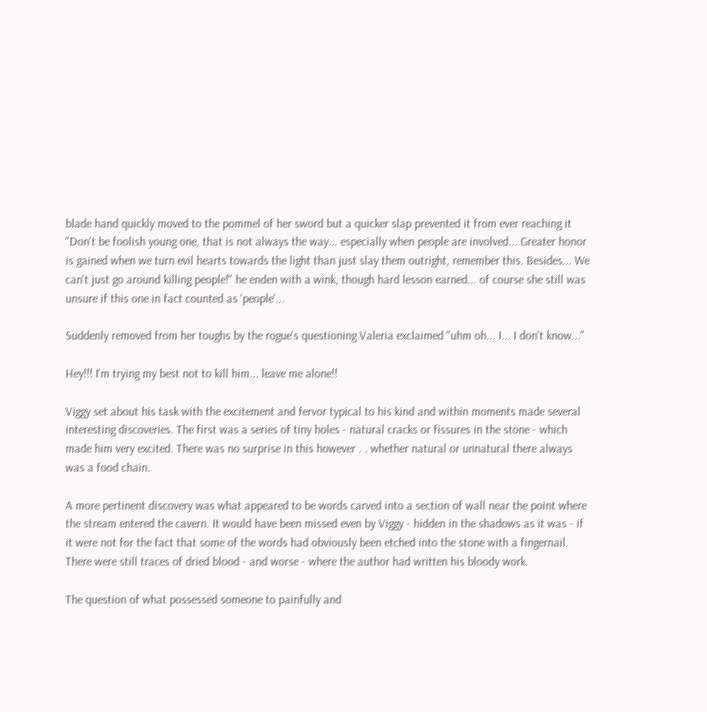blade hand quickly moved to the pommel of her sword but a quicker slap prevented it from ever reaching it "Don't be foolish young one, that is not always the way... especially when people are involved... Greater honor is gained when we turn evil hearts towards the light than just slay them outright, remember this. Besides... We can't just go around killing people!" he enden with a wink, though hard lesson earned... of course she still was unsure if this one in fact counted as 'people'...

Suddenly removed from her toughs by the rogue's questioning Valeria exclaimed "uhm oh... I... I don't know..."

Hey!!! I'm trying my best not to kill him... leave me alone!!

Viggy set about his task with the excitement and fervor typical to his kind and within moments made several interesting discoveries. The first was a series of tiny holes - natural cracks or fissures in the stone - which made him very excited. There was no surprise in this however . . whether natural or unnatural there always was a food chain.

A more pertinent discovery was what appeared to be words carved into a section of wall near the point where the stream entered the cavern. It would have been missed even by Viggy - hidden in the shadows as it was - if it were not for the fact that some of the words had obviously been etched into the stone with a fingernail. There were still traces of dried blood - and worse - where the author had written his bloody work.

The question of what possessed someone to painfully and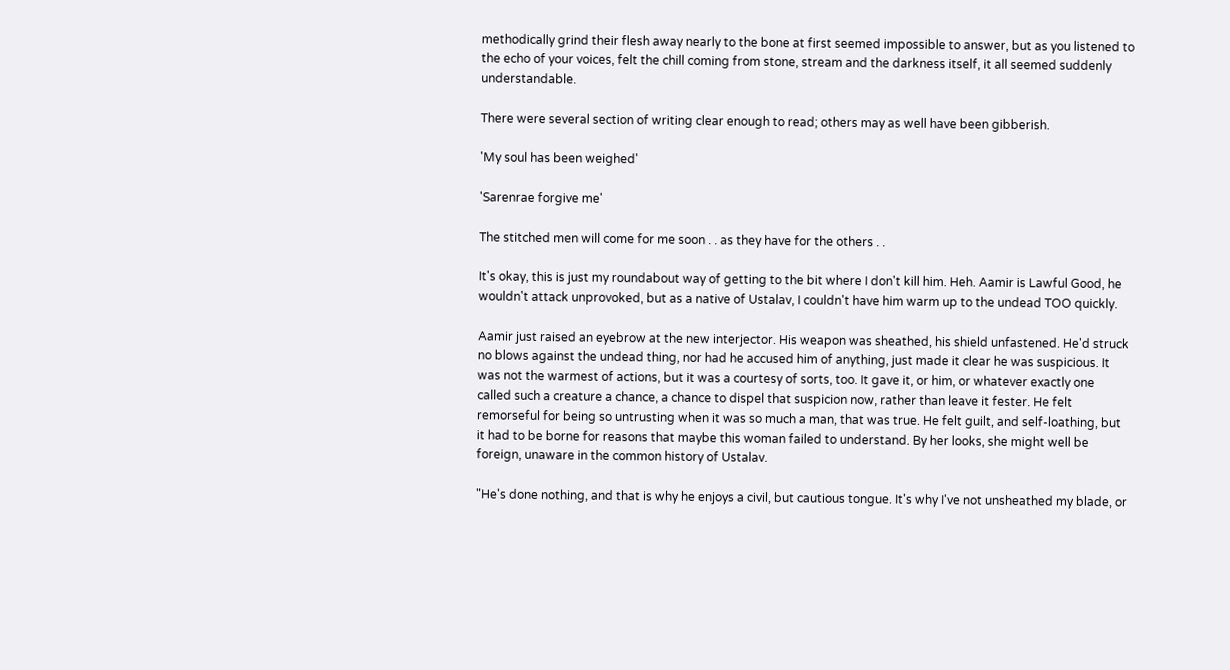methodically grind their flesh away nearly to the bone at first seemed impossible to answer, but as you listened to the echo of your voices, felt the chill coming from stone, stream and the darkness itself, it all seemed suddenly understandable.

There were several section of writing clear enough to read; others may as well have been gibberish.

'My soul has been weighed'

'Sarenrae forgive me'

The stitched men will come for me soon . . as they have for the others . .

It's okay, this is just my roundabout way of getting to the bit where I don't kill him. Heh. Aamir is Lawful Good, he wouldn't attack unprovoked, but as a native of Ustalav, I couldn't have him warm up to the undead TOO quickly.

Aamir just raised an eyebrow at the new interjector. His weapon was sheathed, his shield unfastened. He'd struck no blows against the undead thing, nor had he accused him of anything, just made it clear he was suspicious. It was not the warmest of actions, but it was a courtesy of sorts, too. It gave it, or him, or whatever exactly one called such a creature a chance, a chance to dispel that suspicion now, rather than leave it fester. He felt remorseful for being so untrusting when it was so much a man, that was true. He felt guilt, and self-loathing, but it had to be borne for reasons that maybe this woman failed to understand. By her looks, she might well be foreign, unaware in the common history of Ustalav.

"He's done nothing, and that is why he enjoys a civil, but cautious tongue. It's why I've not unsheathed my blade, or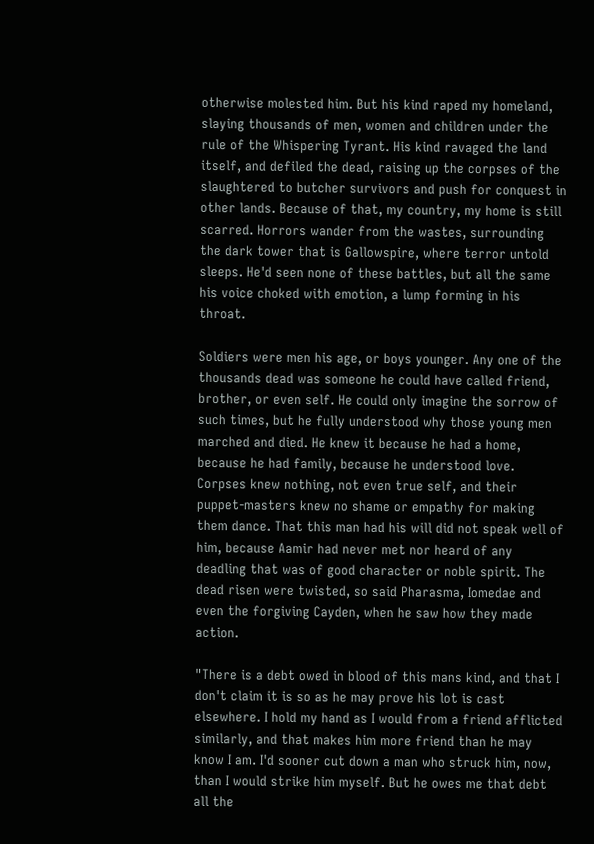otherwise molested him. But his kind raped my homeland, slaying thousands of men, women and children under the rule of the Whispering Tyrant. His kind ravaged the land itself, and defiled the dead, raising up the corpses of the slaughtered to butcher survivors and push for conquest in other lands. Because of that, my country, my home is still scarred. Horrors wander from the wastes, surrounding the dark tower that is Gallowspire, where terror untold sleeps. He'd seen none of these battles, but all the same his voice choked with emotion, a lump forming in his throat.

Soldiers were men his age, or boys younger. Any one of the thousands dead was someone he could have called friend, brother, or even self. He could only imagine the sorrow of such times, but he fully understood why those young men marched and died. He knew it because he had a home, because he had family, because he understood love. Corpses knew nothing, not even true self, and their puppet-masters knew no shame or empathy for making them dance. That this man had his will did not speak well of him, because Aamir had never met nor heard of any deadling that was of good character or noble spirit. The dead risen were twisted, so said Pharasma, Iomedae and even the forgiving Cayden, when he saw how they made action.

"There is a debt owed in blood of this mans kind, and that I don't claim it is so as he may prove his lot is cast elsewhere. I hold my hand as I would from a friend afflicted similarly, and that makes him more friend than he may know I am. I'd sooner cut down a man who struck him, now, than I would strike him myself. But he owes me that debt all the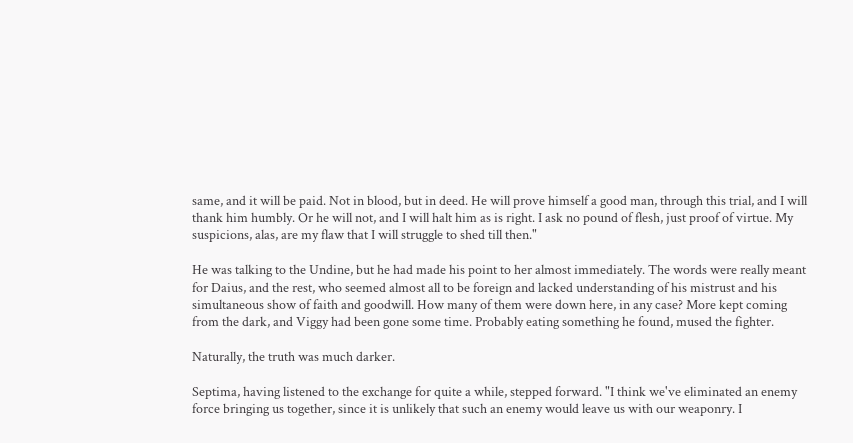same, and it will be paid. Not in blood, but in deed. He will prove himself a good man, through this trial, and I will thank him humbly. Or he will not, and I will halt him as is right. I ask no pound of flesh, just proof of virtue. My suspicions, alas, are my flaw that I will struggle to shed till then."

He was talking to the Undine, but he had made his point to her almost immediately. The words were really meant for Daius, and the rest, who seemed almost all to be foreign and lacked understanding of his mistrust and his simultaneous show of faith and goodwill. How many of them were down here, in any case? More kept coming from the dark, and Viggy had been gone some time. Probably eating something he found, mused the fighter.

Naturally, the truth was much darker.

Septima, having listened to the exchange for quite a while, stepped forward. "I think we've eliminated an enemy force bringing us together, since it is unlikely that such an enemy would leave us with our weaponry. I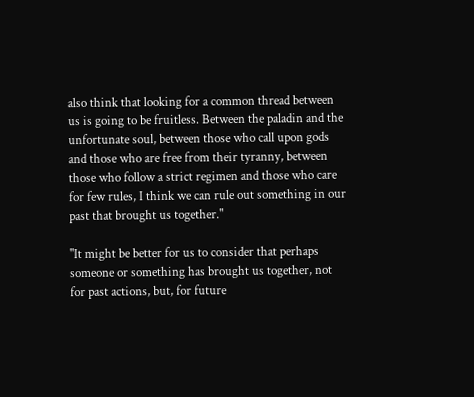also think that looking for a common thread between us is going to be fruitless. Between the paladin and the unfortunate soul, between those who call upon gods and those who are free from their tyranny, between those who follow a strict regimen and those who care for few rules, I think we can rule out something in our past that brought us together."

"It might be better for us to consider that perhaps someone or something has brought us together, not for past actions, but, for future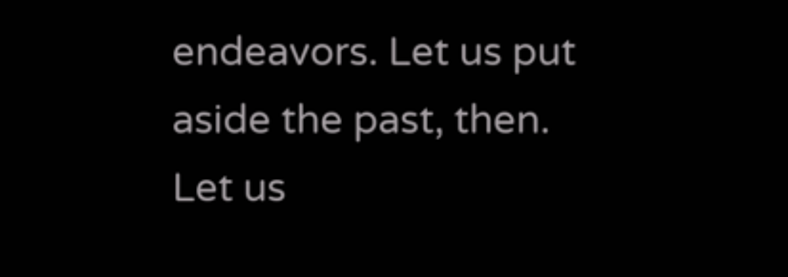endeavors. Let us put aside the past, then. Let us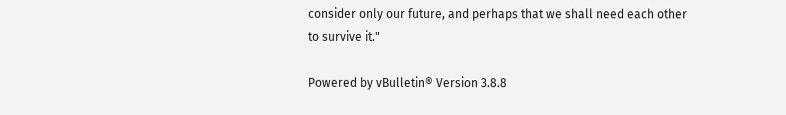consider only our future, and perhaps that we shall need each other to survive it."

Powered by vBulletin® Version 3.8.8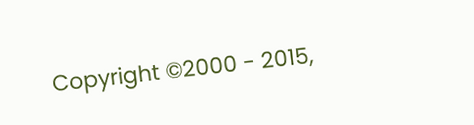Copyright ©2000 - 2015,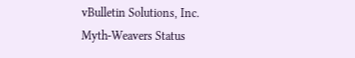vBulletin Solutions, Inc.
Myth-Weavers Status